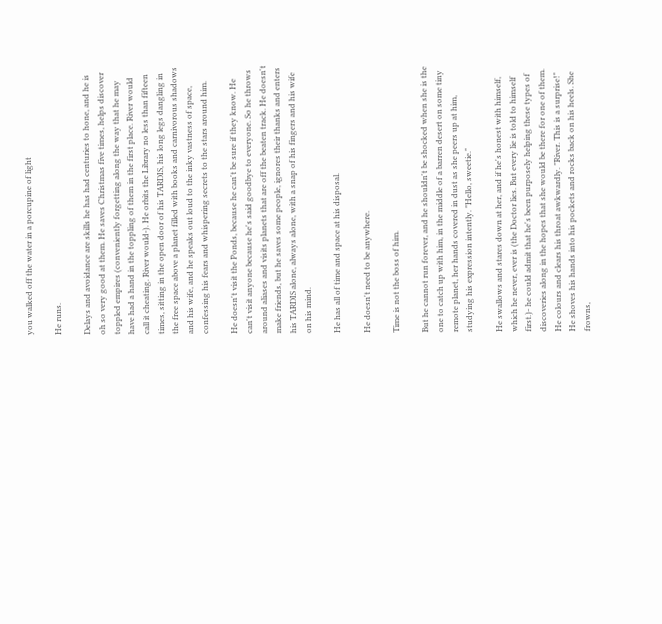you walked off the water in a porcupine of light

He runs.

Delays and avoidance are skills he has had centuries to hone, and he is oh so very good at them. He saves Christmas five times, helps discover toppled empires (conveniently forgetting along the way that he may have had a hand in the toppling of them in the first place. River would call it cheating. River would-). He orbits the Library no less than fifteen times, sitting in the open door of his TARDIS, his long legs dangling in the free space above a planet filled with books and carnivorous shadows and his wife, and he speaks out loud to the inky vastness of space, confessing his fears and whispering secrets to the stars around him.

He doesn't visit the Ponds, because he can't be sure if they know. He can't visit anyone because he's said goodbye to everyone. So he throws around aliases and visits planets that are off the beaten track. He doesn't make friends, but he saves some people, ignores their thanks and enters his TARDIS alone, always alone, with a snap of his fingers and his wife on his mind.

He has all of time and space at his disposal.

He doesn't need to be anywhere.

Time is not the boss of him.

But he cannot run forever, and he shouldn't be shocked when she is the one to catch up with him, in the middle of a barren desert on some tiny remote planet, her hands covered in dust as she peers up at him, studying his expression intently. "Hello, sweetie."

He swallows and stares down at her, and if he's honest with himself, which he never, ever is (the Doctor lies. But every lie is told to himself first.)- he could admit that he's been purposely helping these types of discoveries along in the hopes that she would be there for one of them. He colours and clears his throat awkwardly. "River. This is a surprise!" He shoves his hands into his pockets and rocks back on his heels. She frowns,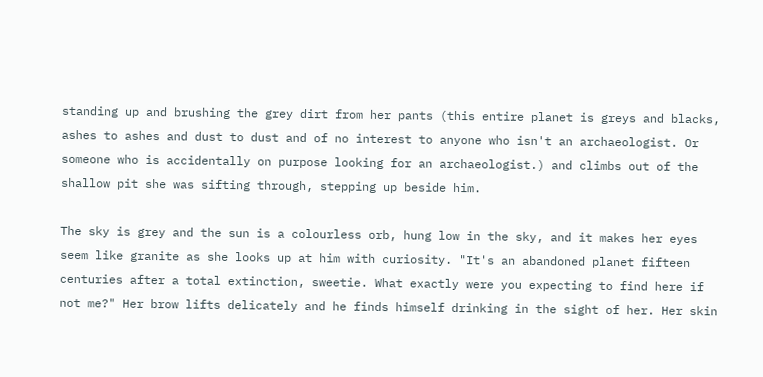standing up and brushing the grey dirt from her pants (this entire planet is greys and blacks, ashes to ashes and dust to dust and of no interest to anyone who isn't an archaeologist. Or someone who is accidentally on purpose looking for an archaeologist.) and climbs out of the shallow pit she was sifting through, stepping up beside him.

The sky is grey and the sun is a colourless orb, hung low in the sky, and it makes her eyes seem like granite as she looks up at him with curiosity. "It's an abandoned planet fifteen centuries after a total extinction, sweetie. What exactly were you expecting to find here if not me?" Her brow lifts delicately and he finds himself drinking in the sight of her. Her skin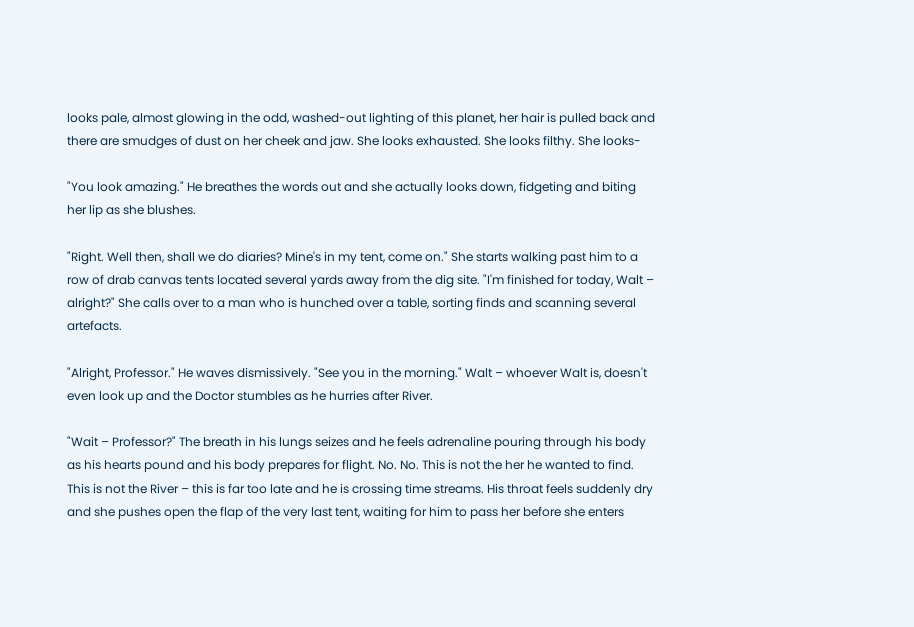looks pale, almost glowing in the odd, washed-out lighting of this planet, her hair is pulled back and there are smudges of dust on her cheek and jaw. She looks exhausted. She looks filthy. She looks-

"You look amazing." He breathes the words out and she actually looks down, fidgeting and biting her lip as she blushes.

"Right. Well then, shall we do diaries? Mine's in my tent, come on." She starts walking past him to a row of drab canvas tents located several yards away from the dig site. "I'm finished for today, Walt – alright?" She calls over to a man who is hunched over a table, sorting finds and scanning several artefacts.

"Alright, Professor." He waves dismissively. "See you in the morning." Walt – whoever Walt is, doesn't even look up and the Doctor stumbles as he hurries after River.

"Wait – Professor?" The breath in his lungs seizes and he feels adrenaline pouring through his body as his hearts pound and his body prepares for flight. No. No. This is not the her he wanted to find. This is not the River – this is far too late and he is crossing time streams. His throat feels suddenly dry and she pushes open the flap of the very last tent, waiting for him to pass her before she enters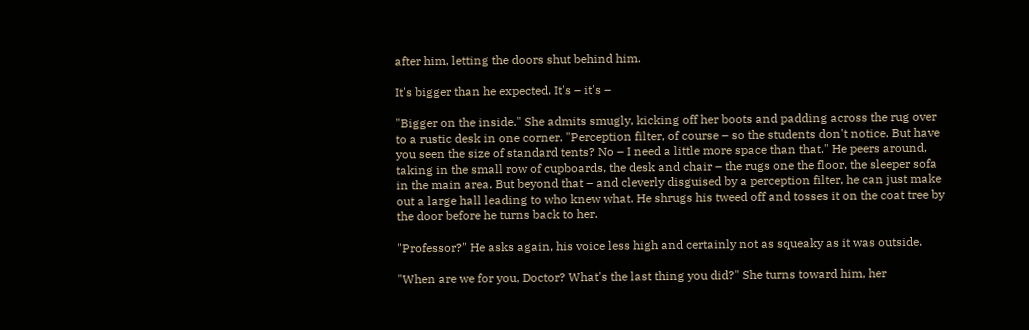after him, letting the doors shut behind him.

It's bigger than he expected. It's – it's –

"Bigger on the inside." She admits smugly, kicking off her boots and padding across the rug over to a rustic desk in one corner. "Perception filter, of course – so the students don't notice. But have you seen the size of standard tents? No – I need a little more space than that." He peers around, taking in the small row of cupboards, the desk and chair – the rugs one the floor, the sleeper sofa in the main area. But beyond that – and cleverly disguised by a perception filter, he can just make out a large hall leading to who knew what. He shrugs his tweed off and tosses it on the coat tree by the door before he turns back to her.

"Professor?" He asks again, his voice less high and certainly not as squeaky as it was outside.

"When are we for you, Doctor? What's the last thing you did?" She turns toward him, her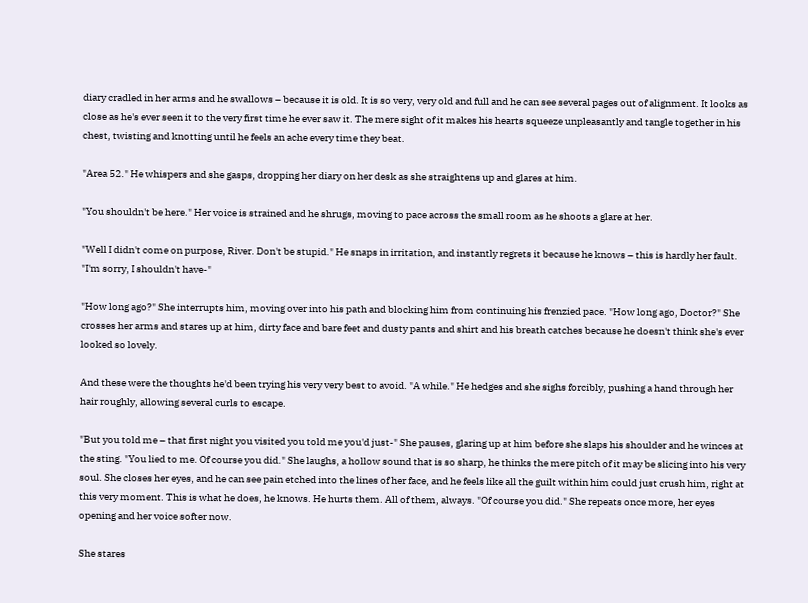diary cradled in her arms and he swallows – because it is old. It is so very, very old and full and he can see several pages out of alignment. It looks as close as he's ever seen it to the very first time he ever saw it. The mere sight of it makes his hearts squeeze unpleasantly and tangle together in his chest, twisting and knotting until he feels an ache every time they beat.

"Area 52." He whispers and she gasps, dropping her diary on her desk as she straightens up and glares at him.

"You shouldn't be here." Her voice is strained and he shrugs, moving to pace across the small room as he shoots a glare at her.

"Well I didn't come on purpose, River. Don't be stupid." He snaps in irritation, and instantly regrets it because he knows – this is hardly her fault. "I'm sorry, I shouldn't have-"

"How long ago?" She interrupts him, moving over into his path and blocking him from continuing his frenzied pace. "How long ago, Doctor?" She crosses her arms and stares up at him, dirty face and bare feet and dusty pants and shirt and his breath catches because he doesn't think she's ever looked so lovely.

And these were the thoughts he'd been trying his very very best to avoid. "A while." He hedges and she sighs forcibly, pushing a hand through her hair roughly, allowing several curls to escape.

"But you told me – that first night you visited you told me you'd just-" She pauses, glaring up at him before she slaps his shoulder and he winces at the sting. "You lied to me. Of course you did." She laughs, a hollow sound that is so sharp, he thinks the mere pitch of it may be slicing into his very soul. She closes her eyes, and he can see pain etched into the lines of her face, and he feels like all the guilt within him could just crush him, right at this very moment. This is what he does, he knows. He hurts them. All of them, always. "Of course you did." She repeats once more, her eyes opening and her voice softer now.

She stares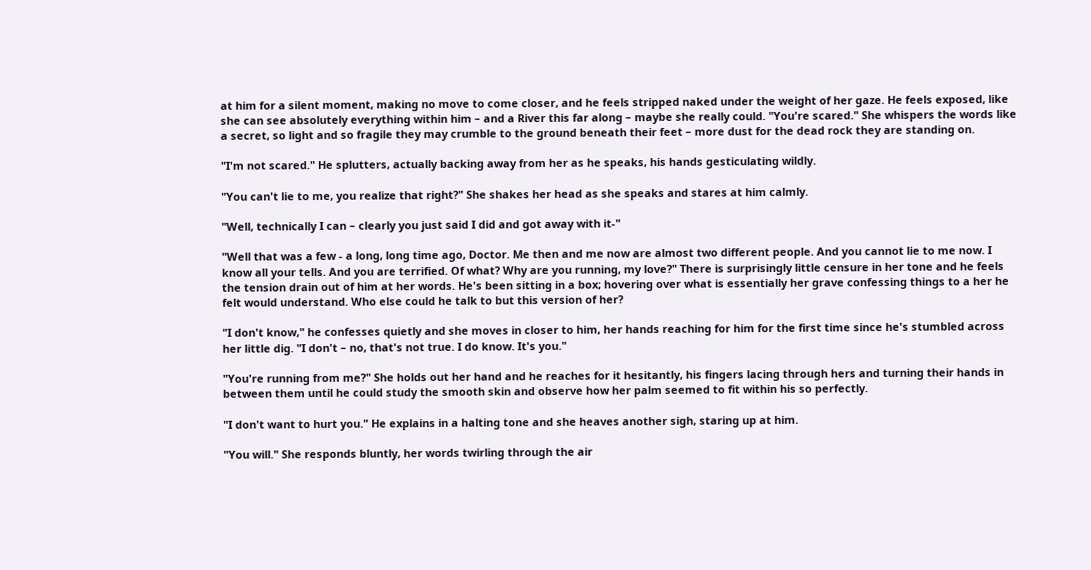at him for a silent moment, making no move to come closer, and he feels stripped naked under the weight of her gaze. He feels exposed, like she can see absolutely everything within him – and a River this far along – maybe she really could. "You're scared." She whispers the words like a secret, so light and so fragile they may crumble to the ground beneath their feet – more dust for the dead rock they are standing on.

"I'm not scared." He splutters, actually backing away from her as he speaks, his hands gesticulating wildly.

"You can't lie to me, you realize that right?" She shakes her head as she speaks and stares at him calmly.

"Well, technically I can – clearly you just said I did and got away with it-"

"Well that was a few - a long, long time ago, Doctor. Me then and me now are almost two different people. And you cannot lie to me now. I know all your tells. And you are terrified. Of what? Why are you running, my love?" There is surprisingly little censure in her tone and he feels the tension drain out of him at her words. He's been sitting in a box; hovering over what is essentially her grave confessing things to a her he felt would understand. Who else could he talk to but this version of her?

"I don't know," he confesses quietly and she moves in closer to him, her hands reaching for him for the first time since he's stumbled across her little dig. "I don't – no, that's not true. I do know. It's you."

"You're running from me?" She holds out her hand and he reaches for it hesitantly, his fingers lacing through hers and turning their hands in between them until he could study the smooth skin and observe how her palm seemed to fit within his so perfectly.

"I don't want to hurt you." He explains in a halting tone and she heaves another sigh, staring up at him.

"You will." She responds bluntly, her words twirling through the air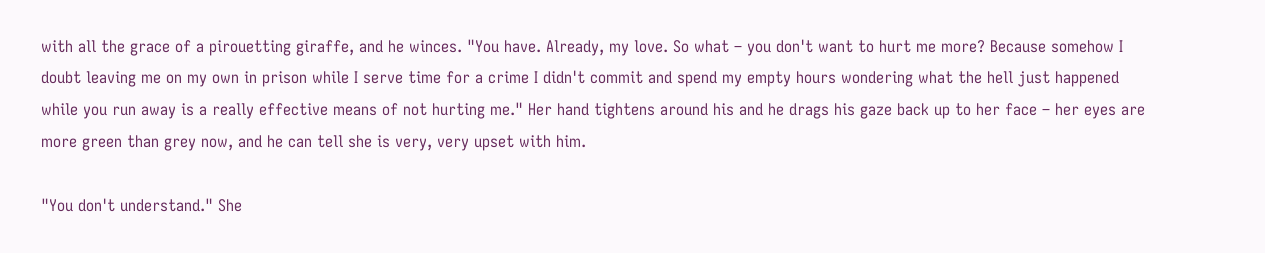with all the grace of a pirouetting giraffe, and he winces. "You have. Already, my love. So what – you don't want to hurt me more? Because somehow I doubt leaving me on my own in prison while I serve time for a crime I didn't commit and spend my empty hours wondering what the hell just happened while you run away is a really effective means of not hurting me." Her hand tightens around his and he drags his gaze back up to her face – her eyes are more green than grey now, and he can tell she is very, very upset with him.

"You don't understand." She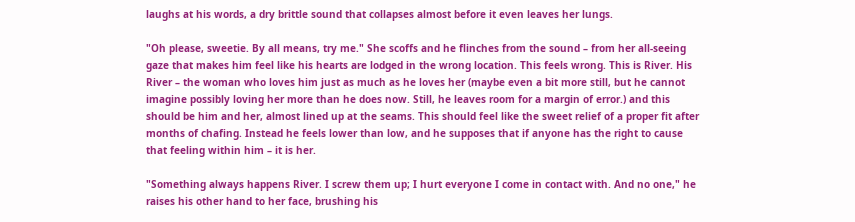laughs at his words, a dry brittle sound that collapses almost before it even leaves her lungs.

"Oh please, sweetie. By all means, try me." She scoffs and he flinches from the sound – from her all-seeing gaze that makes him feel like his hearts are lodged in the wrong location. This feels wrong. This is River. His River – the woman who loves him just as much as he loves her (maybe even a bit more still, but he cannot imagine possibly loving her more than he does now. Still, he leaves room for a margin of error.) and this should be him and her, almost lined up at the seams. This should feel like the sweet relief of a proper fit after months of chafing. Instead he feels lower than low, and he supposes that if anyone has the right to cause that feeling within him – it is her.

"Something always happens River. I screw them up; I hurt everyone I come in contact with. And no one," he raises his other hand to her face, brushing his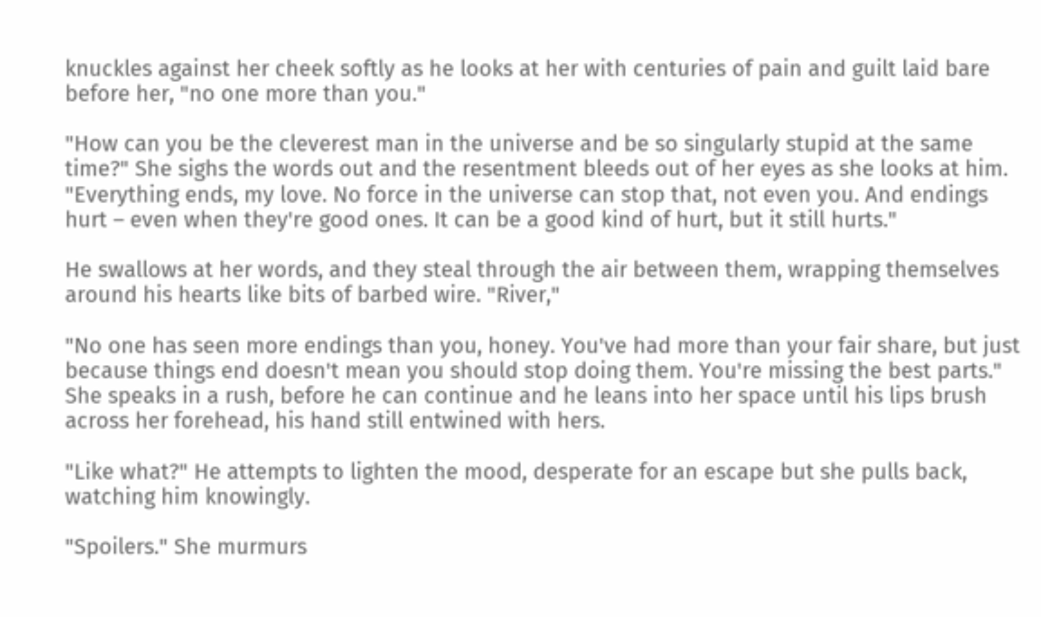knuckles against her cheek softly as he looks at her with centuries of pain and guilt laid bare before her, "no one more than you."

"How can you be the cleverest man in the universe and be so singularly stupid at the same time?" She sighs the words out and the resentment bleeds out of her eyes as she looks at him. "Everything ends, my love. No force in the universe can stop that, not even you. And endings hurt – even when they're good ones. It can be a good kind of hurt, but it still hurts."

He swallows at her words, and they steal through the air between them, wrapping themselves around his hearts like bits of barbed wire. "River,"

"No one has seen more endings than you, honey. You've had more than your fair share, but just because things end doesn't mean you should stop doing them. You're missing the best parts." She speaks in a rush, before he can continue and he leans into her space until his lips brush across her forehead, his hand still entwined with hers.

"Like what?" He attempts to lighten the mood, desperate for an escape but she pulls back, watching him knowingly.

"Spoilers." She murmurs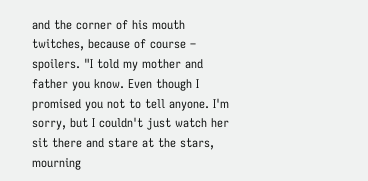and the corner of his mouth twitches, because of course – spoilers. "I told my mother and father you know. Even though I promised you not to tell anyone. I'm sorry, but I couldn't just watch her sit there and stare at the stars, mourning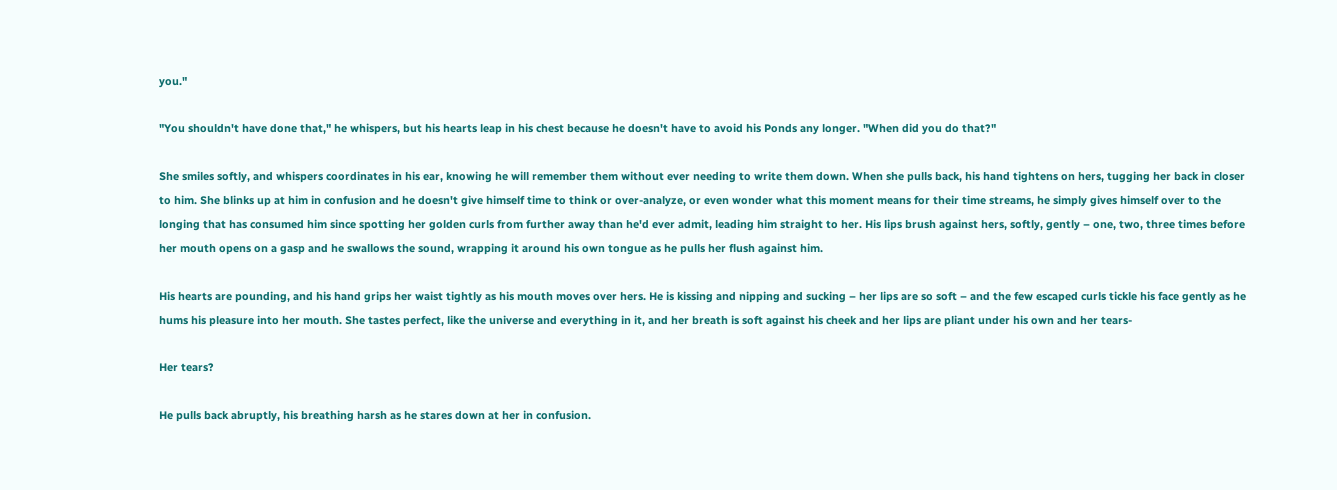you."

"You shouldn't have done that," he whispers, but his hearts leap in his chest because he doesn't have to avoid his Ponds any longer. "When did you do that?"

She smiles softly, and whispers coordinates in his ear, knowing he will remember them without ever needing to write them down. When she pulls back, his hand tightens on hers, tugging her back in closer to him. She blinks up at him in confusion and he doesn't give himself time to think or over-analyze, or even wonder what this moment means for their time streams, he simply gives himself over to the longing that has consumed him since spotting her golden curls from further away than he'd ever admit, leading him straight to her. His lips brush against hers, softly, gently – one, two, three times before her mouth opens on a gasp and he swallows the sound, wrapping it around his own tongue as he pulls her flush against him.

His hearts are pounding, and his hand grips her waist tightly as his mouth moves over hers. He is kissing and nipping and sucking – her lips are so soft – and the few escaped curls tickle his face gently as he hums his pleasure into her mouth. She tastes perfect, like the universe and everything in it, and her breath is soft against his cheek and her lips are pliant under his own and her tears-

Her tears?

He pulls back abruptly, his breathing harsh as he stares down at her in confusion.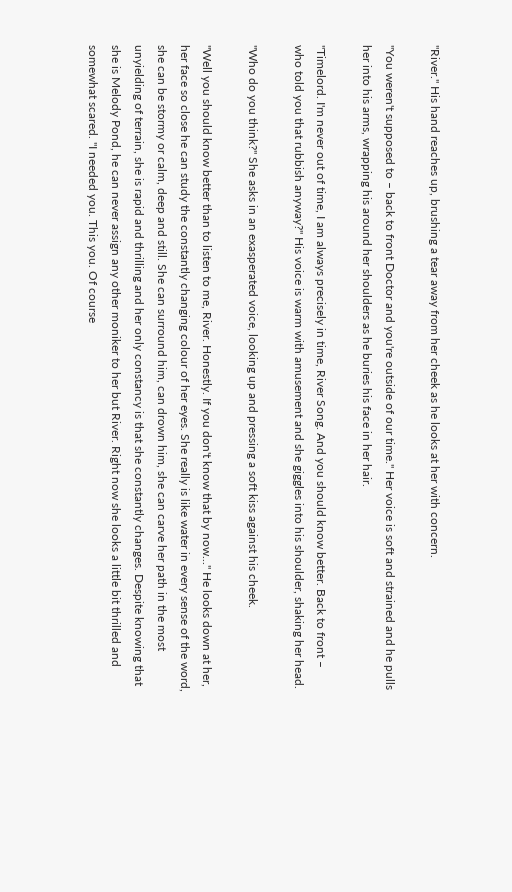"River." His hand reaches up, brushing a tear away from her cheek as he looks at her with concern.

"You weren't supposed to – back to front Doctor and you're outside of our time." Her voice is soft and strained and he pulls her into his arms, wrapping his around her shoulders as he buries his face in her hair.

"Timelord. I'm never out of time, I am always precisely in time, River Song. And you should know better. Back to front – who told you that rubbish anyway?" His voice is warm with amusement and she giggles into his shoulder, shaking her head.

"Who do you think?" She asks in an exasperated voice, looking up and pressing a soft kiss against his cheek.

"Well you should know better than to listen to me, River. Honestly. If you don't know that by now..." He looks down at her, her face so close he can study the constantly changing colour of her eyes. She really is like water in every sense of the word, she can be stormy or calm, deep and still. She can surround him, can drown him, she can carve her path in the most unyielding of terrain, she is rapid and thrilling and her only constancy is that she constantly changes. Despite knowing that she is Melody Pond, he can never assign any other moniker to her but River. Right now she looks a little bit thrilled and somewhat scared. "I needed you. This you. Of course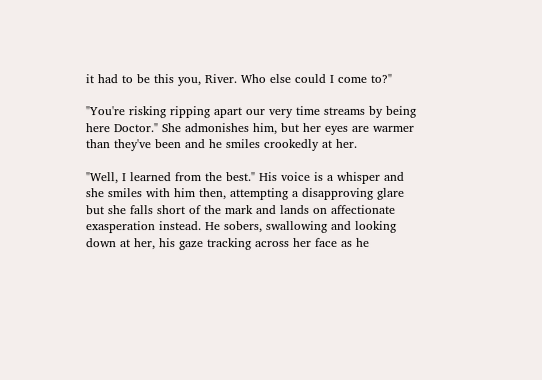it had to be this you, River. Who else could I come to?"

"You're risking ripping apart our very time streams by being here Doctor." She admonishes him, but her eyes are warmer than they've been and he smiles crookedly at her.

"Well, I learned from the best." His voice is a whisper and she smiles with him then, attempting a disapproving glare but she falls short of the mark and lands on affectionate exasperation instead. He sobers, swallowing and looking down at her, his gaze tracking across her face as he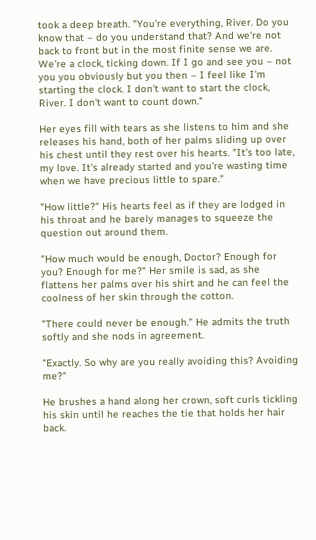took a deep breath. "You're everything, River. Do you know that – do you understand that? And we're not back to front but in the most finite sense we are. We're a clock, ticking down. If I go and see you – not you you obviously but you then – I feel like I'm starting the clock. I don't want to start the clock, River. I don't want to count down."

Her eyes fill with tears as she listens to him and she releases his hand, both of her palms sliding up over his chest until they rest over his hearts. "It's too late, my love. It's already started and you're wasting time when we have precious little to spare."

"How little?" His hearts feel as if they are lodged in his throat and he barely manages to squeeze the question out around them.

"How much would be enough, Doctor? Enough for you? Enough for me?" Her smile is sad, as she flattens her palms over his shirt and he can feel the coolness of her skin through the cotton.

"There could never be enough." He admits the truth softly and she nods in agreement.

"Exactly. So why are you really avoiding this? Avoiding me?"

He brushes a hand along her crown, soft curls tickling his skin until he reaches the tie that holds her hair back.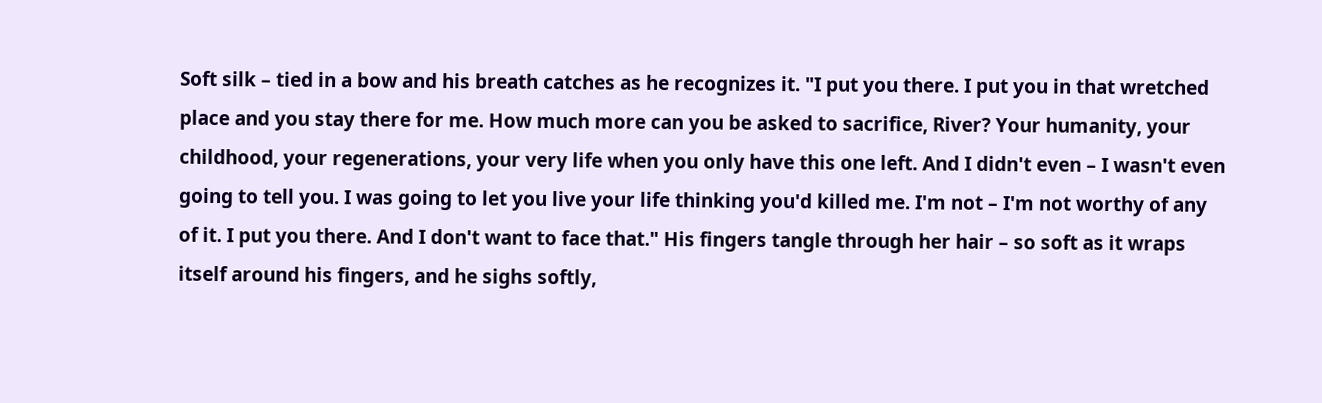Soft silk – tied in a bow and his breath catches as he recognizes it. "I put you there. I put you in that wretched place and you stay there for me. How much more can you be asked to sacrifice, River? Your humanity, your childhood, your regenerations, your very life when you only have this one left. And I didn't even – I wasn't even going to tell you. I was going to let you live your life thinking you'd killed me. I'm not – I'm not worthy of any of it. I put you there. And I don't want to face that." His fingers tangle through her hair – so soft as it wraps itself around his fingers, and he sighs softly,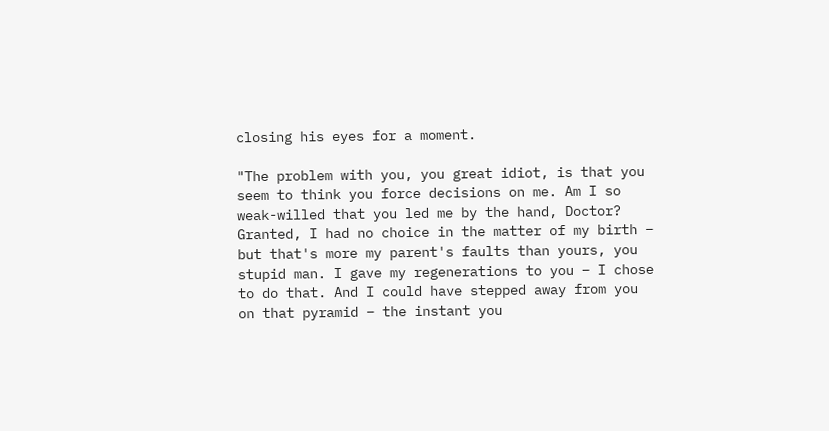closing his eyes for a moment.

"The problem with you, you great idiot, is that you seem to think you force decisions on me. Am I so weak-willed that you led me by the hand, Doctor? Granted, I had no choice in the matter of my birth – but that's more my parent's faults than yours, you stupid man. I gave my regenerations to you – I chose to do that. And I could have stepped away from you on that pyramid – the instant you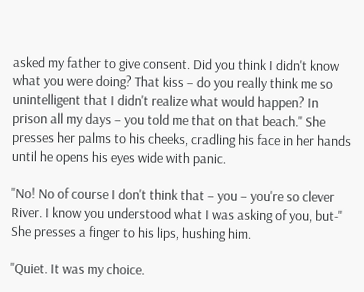asked my father to give consent. Did you think I didn't know what you were doing? That kiss – do you really think me so unintelligent that I didn't realize what would happen? In prison all my days – you told me that on that beach." She presses her palms to his cheeks, cradling his face in her hands until he opens his eyes wide with panic.

"No! No of course I don't think that – you – you're so clever River. I know you understood what I was asking of you, but-" She presses a finger to his lips, hushing him.

"Quiet. It was my choice.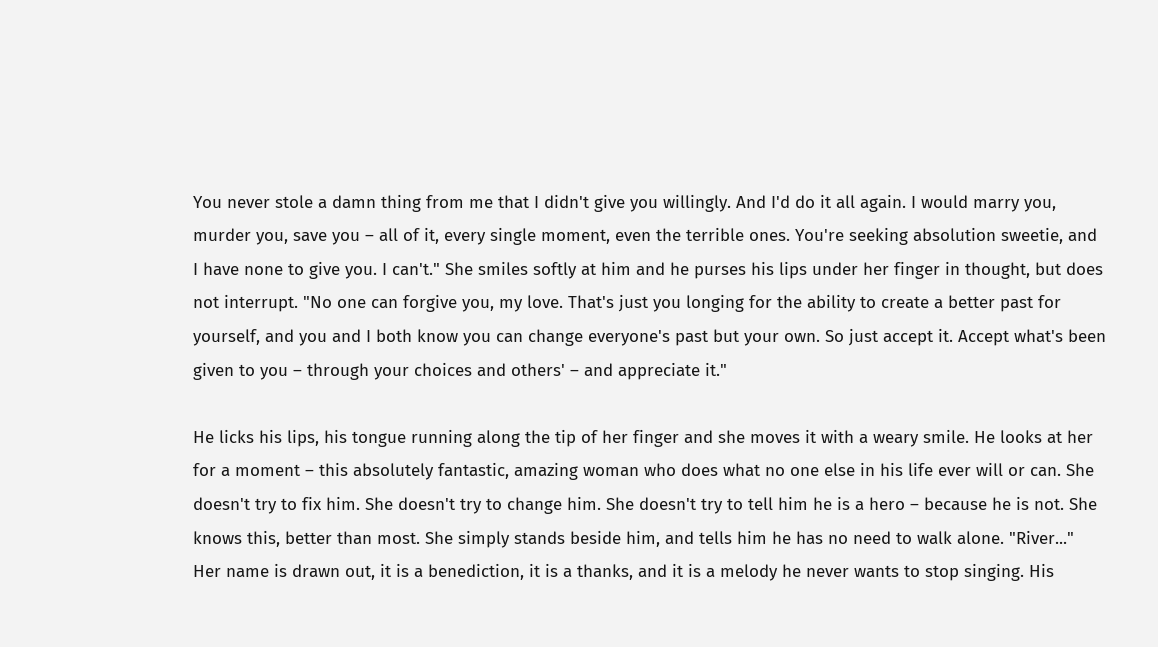You never stole a damn thing from me that I didn't give you willingly. And I'd do it all again. I would marry you, murder you, save you – all of it, every single moment, even the terrible ones. You're seeking absolution sweetie, and I have none to give you. I can't." She smiles softly at him and he purses his lips under her finger in thought, but does not interrupt. "No one can forgive you, my love. That's just you longing for the ability to create a better past for yourself, and you and I both know you can change everyone's past but your own. So just accept it. Accept what's been given to you – through your choices and others' – and appreciate it."

He licks his lips, his tongue running along the tip of her finger and she moves it with a weary smile. He looks at her for a moment – this absolutely fantastic, amazing woman who does what no one else in his life ever will or can. She doesn't try to fix him. She doesn't try to change him. She doesn't try to tell him he is a hero – because he is not. She knows this, better than most. She simply stands beside him, and tells him he has no need to walk alone. "River..." Her name is drawn out, it is a benediction, it is a thanks, and it is a melody he never wants to stop singing. His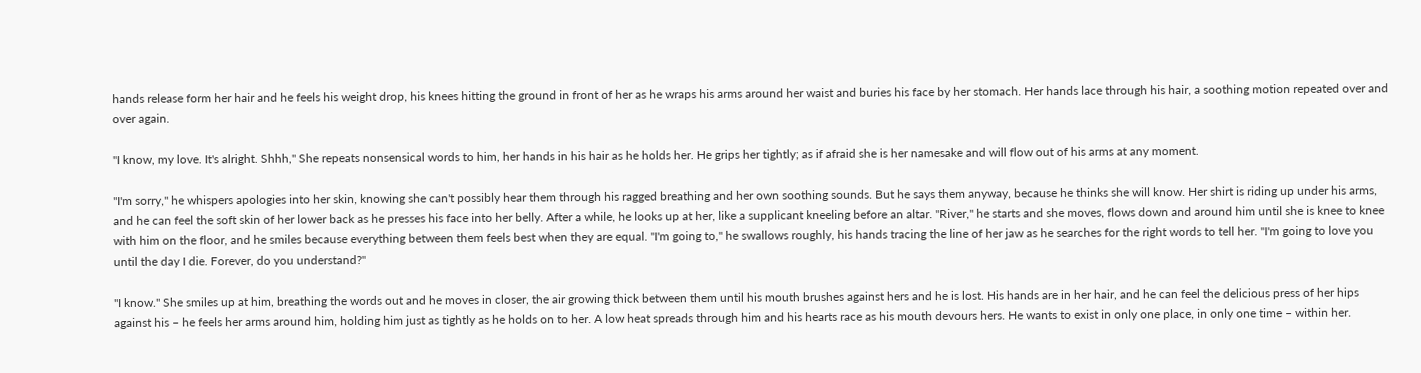hands release form her hair and he feels his weight drop, his knees hitting the ground in front of her as he wraps his arms around her waist and buries his face by her stomach. Her hands lace through his hair, a soothing motion repeated over and over again.

"I know, my love. It's alright. Shhh," She repeats nonsensical words to him, her hands in his hair as he holds her. He grips her tightly; as if afraid she is her namesake and will flow out of his arms at any moment.

"I'm sorry," he whispers apologies into her skin, knowing she can't possibly hear them through his ragged breathing and her own soothing sounds. But he says them anyway, because he thinks she will know. Her shirt is riding up under his arms, and he can feel the soft skin of her lower back as he presses his face into her belly. After a while, he looks up at her, like a supplicant kneeling before an altar. "River," he starts and she moves, flows down and around him until she is knee to knee with him on the floor, and he smiles because everything between them feels best when they are equal. "I'm going to," he swallows roughly, his hands tracing the line of her jaw as he searches for the right words to tell her. "I'm going to love you until the day I die. Forever, do you understand?"

"I know." She smiles up at him, breathing the words out and he moves in closer, the air growing thick between them until his mouth brushes against hers and he is lost. His hands are in her hair, and he can feel the delicious press of her hips against his – he feels her arms around him, holding him just as tightly as he holds on to her. A low heat spreads through him and his hearts race as his mouth devours hers. He wants to exist in only one place, in only one time – within her.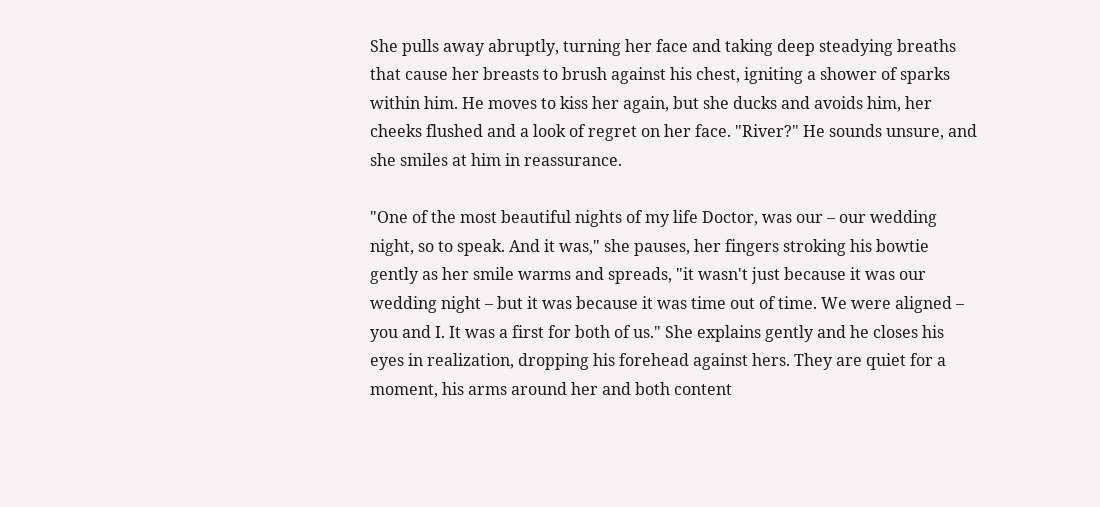She pulls away abruptly, turning her face and taking deep steadying breaths that cause her breasts to brush against his chest, igniting a shower of sparks within him. He moves to kiss her again, but she ducks and avoids him, her cheeks flushed and a look of regret on her face. "River?" He sounds unsure, and she smiles at him in reassurance.

"One of the most beautiful nights of my life Doctor, was our – our wedding night, so to speak. And it was," she pauses, her fingers stroking his bowtie gently as her smile warms and spreads, "it wasn't just because it was our wedding night – but it was because it was time out of time. We were aligned – you and I. It was a first for both of us." She explains gently and he closes his eyes in realization, dropping his forehead against hers. They are quiet for a moment, his arms around her and both content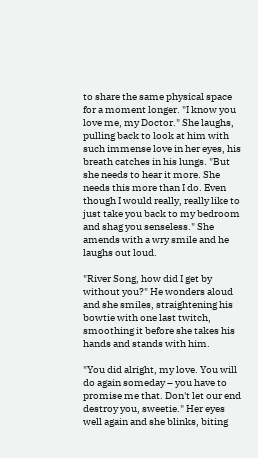to share the same physical space for a moment longer. "I know you love me, my Doctor." She laughs, pulling back to look at him with such immense love in her eyes, his breath catches in his lungs. "But she needs to hear it more. She needs this more than I do. Even though I would really, really like to just take you back to my bedroom and shag you senseless." She amends with a wry smile and he laughs out loud.

"River Song, how did I get by without you?" He wonders aloud and she smiles, straightening his bowtie with one last twitch, smoothing it before she takes his hands and stands with him.

"You did alright, my love. You will do again someday – you have to promise me that. Don't let our end destroy you, sweetie." Her eyes well again and she blinks, biting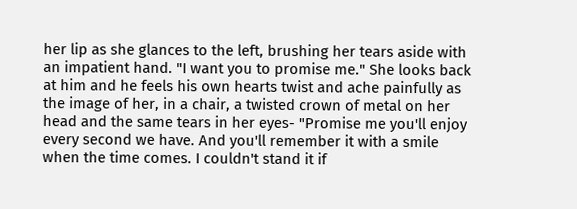her lip as she glances to the left, brushing her tears aside with an impatient hand. "I want you to promise me." She looks back at him and he feels his own hearts twist and ache painfully as the image of her, in a chair, a twisted crown of metal on her head and the same tears in her eyes- "Promise me you'll enjoy every second we have. And you'll remember it with a smile when the time comes. I couldn't stand it if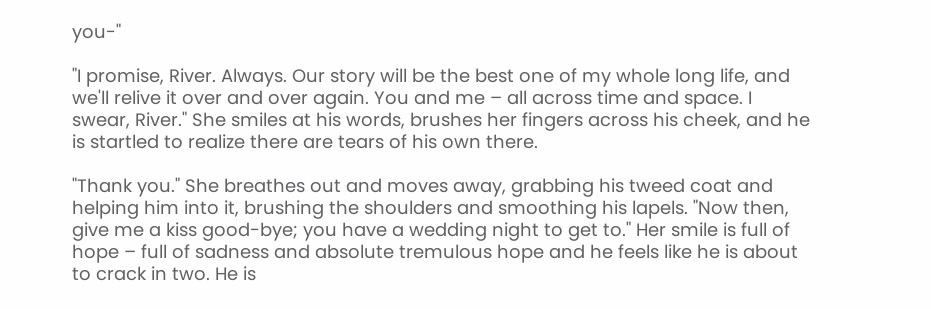you-"

"I promise, River. Always. Our story will be the best one of my whole long life, and we'll relive it over and over again. You and me – all across time and space. I swear, River." She smiles at his words, brushes her fingers across his cheek, and he is startled to realize there are tears of his own there.

"Thank you." She breathes out and moves away, grabbing his tweed coat and helping him into it, brushing the shoulders and smoothing his lapels. "Now then, give me a kiss good-bye; you have a wedding night to get to." Her smile is full of hope – full of sadness and absolute tremulous hope and he feels like he is about to crack in two. He is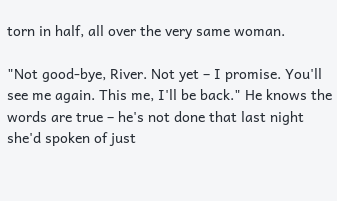torn in half, all over the very same woman.

"Not good-bye, River. Not yet – I promise. You'll see me again. This me, I'll be back." He knows the words are true – he's not done that last night she'd spoken of just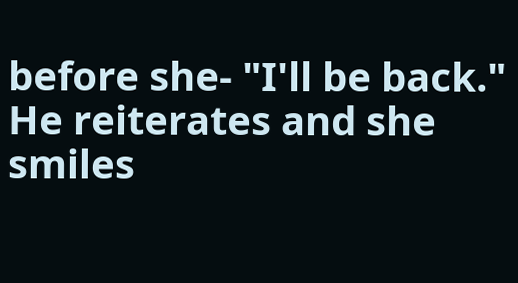before she- "I'll be back." He reiterates and she smiles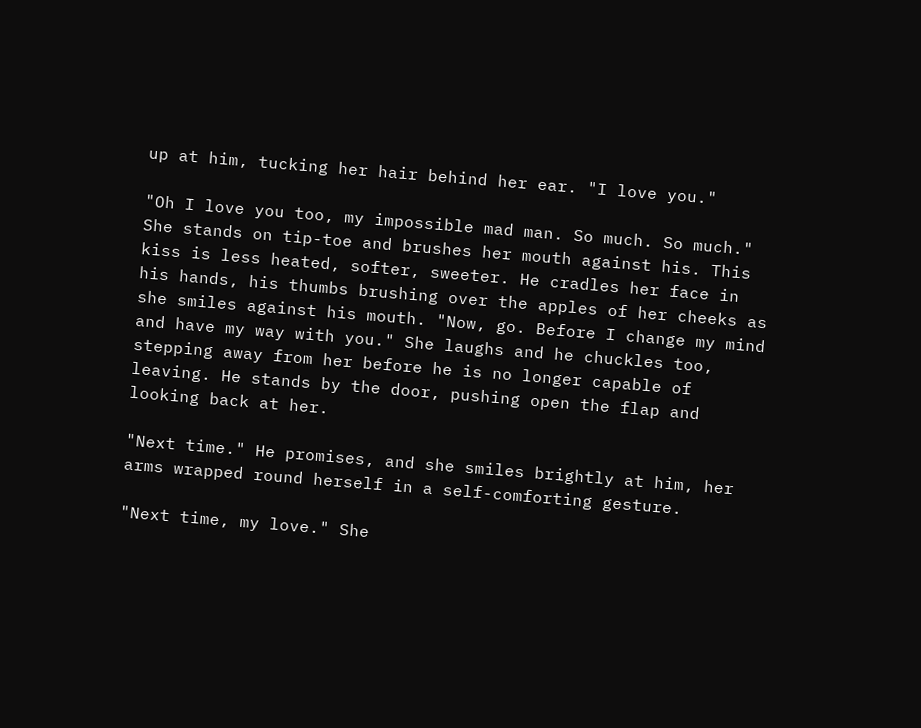up at him, tucking her hair behind her ear. "I love you."

"Oh I love you too, my impossible mad man. So much. So much." She stands on tip-toe and brushes her mouth against his. This kiss is less heated, softer, sweeter. He cradles her face in his hands, his thumbs brushing over the apples of her cheeks as she smiles against his mouth. "Now, go. Before I change my mind and have my way with you." She laughs and he chuckles too, stepping away from her before he is no longer capable of leaving. He stands by the door, pushing open the flap and looking back at her.

"Next time." He promises, and she smiles brightly at him, her arms wrapped round herself in a self-comforting gesture.

"Next time, my love." She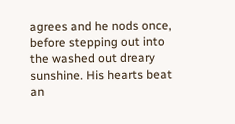agrees and he nods once, before stepping out into the washed out dreary sunshine. His hearts beat an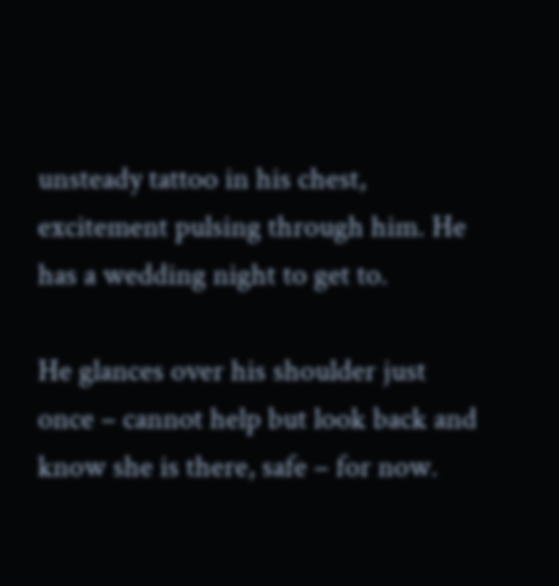unsteady tattoo in his chest, excitement pulsing through him. He has a wedding night to get to.

He glances over his shoulder just once – cannot help but look back and know she is there, safe – for now.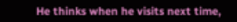He thinks when he visits next time,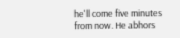he'll come five minutes from now. He abhors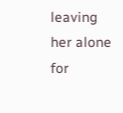leaving her alone for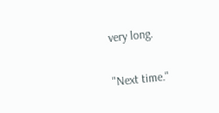very long.

"Next time."